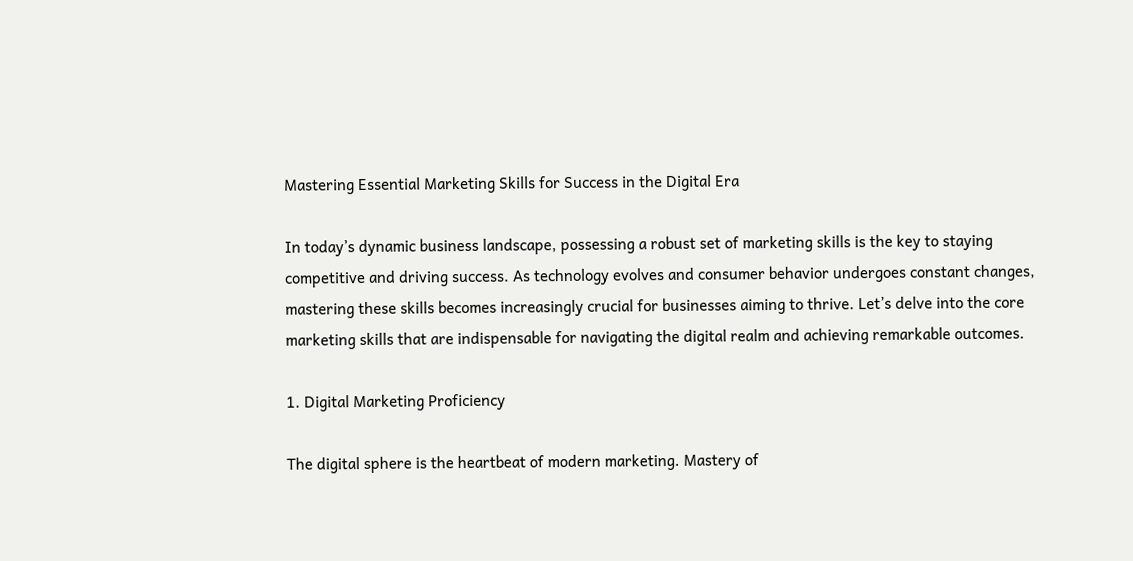Mastering Essential Marketing Skills for Success in the Digital Era

In today’s dynamic business landscape, possessing a robust set of marketing skills is the key to staying competitive and driving success. As technology evolves and consumer behavior undergoes constant changes, mastering these skills becomes increasingly crucial for businesses aiming to thrive. Let’s delve into the core marketing skills that are indispensable for navigating the digital realm and achieving remarkable outcomes.

1. Digital Marketing Proficiency

The digital sphere is the heartbeat of modern marketing. Mastery of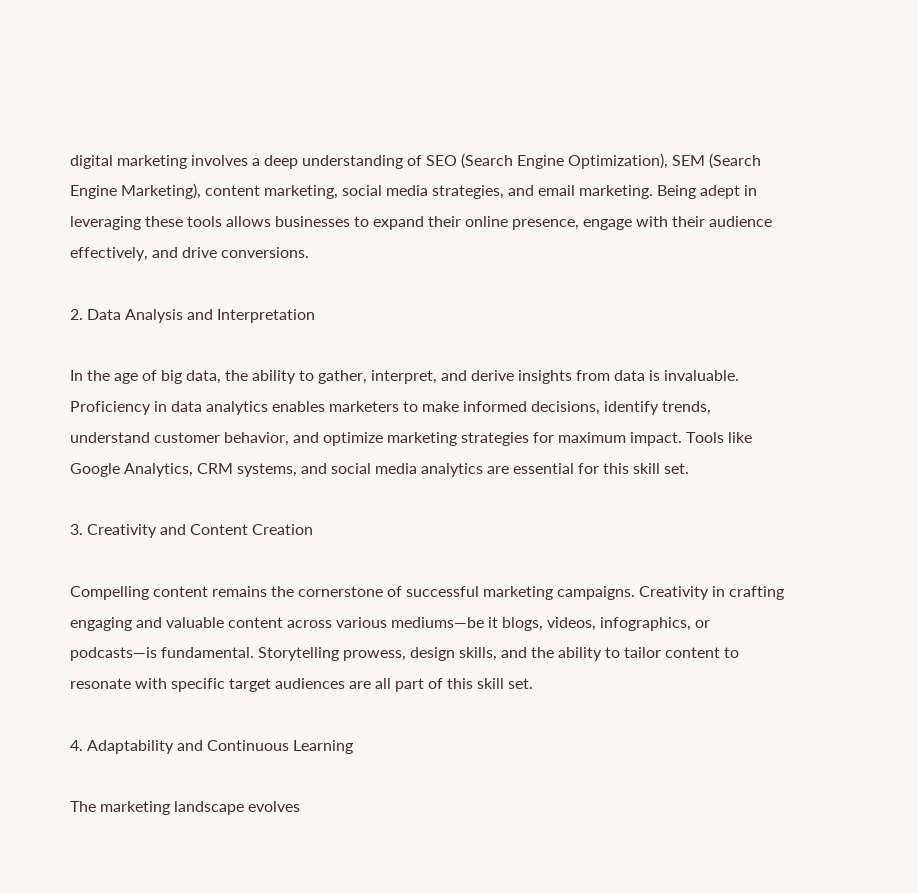digital marketing involves a deep understanding of SEO (Search Engine Optimization), SEM (Search Engine Marketing), content marketing, social media strategies, and email marketing. Being adept in leveraging these tools allows businesses to expand their online presence, engage with their audience effectively, and drive conversions.

2. Data Analysis and Interpretation

In the age of big data, the ability to gather, interpret, and derive insights from data is invaluable. Proficiency in data analytics enables marketers to make informed decisions, identify trends, understand customer behavior, and optimize marketing strategies for maximum impact. Tools like Google Analytics, CRM systems, and social media analytics are essential for this skill set.

3. Creativity and Content Creation

Compelling content remains the cornerstone of successful marketing campaigns. Creativity in crafting engaging and valuable content across various mediums—be it blogs, videos, infographics, or podcasts—is fundamental. Storytelling prowess, design skills, and the ability to tailor content to resonate with specific target audiences are all part of this skill set.

4. Adaptability and Continuous Learning

The marketing landscape evolves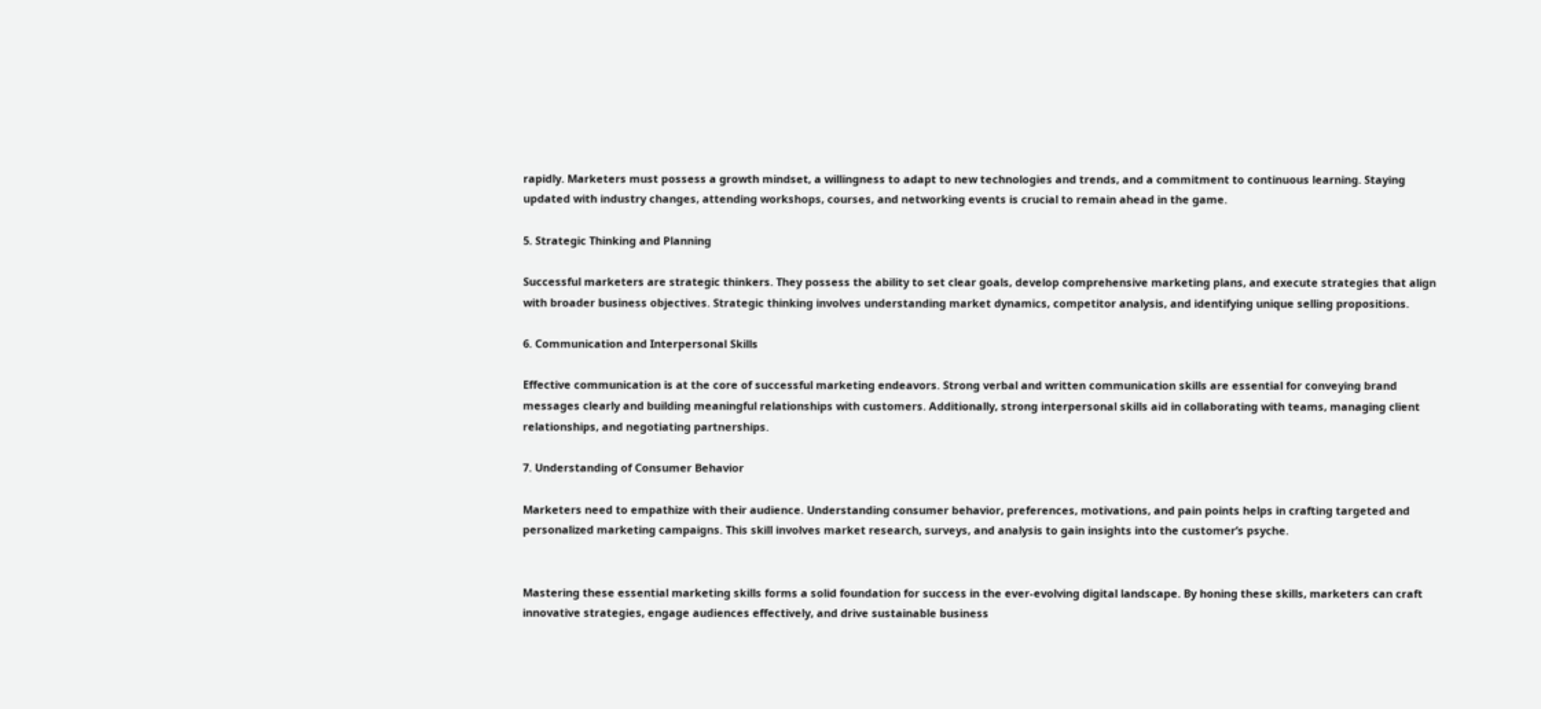rapidly. Marketers must possess a growth mindset, a willingness to adapt to new technologies and trends, and a commitment to continuous learning. Staying updated with industry changes, attending workshops, courses, and networking events is crucial to remain ahead in the game.

5. Strategic Thinking and Planning

Successful marketers are strategic thinkers. They possess the ability to set clear goals, develop comprehensive marketing plans, and execute strategies that align with broader business objectives. Strategic thinking involves understanding market dynamics, competitor analysis, and identifying unique selling propositions.

6. Communication and Interpersonal Skills

Effective communication is at the core of successful marketing endeavors. Strong verbal and written communication skills are essential for conveying brand messages clearly and building meaningful relationships with customers. Additionally, strong interpersonal skills aid in collaborating with teams, managing client relationships, and negotiating partnerships.

7. Understanding of Consumer Behavior

Marketers need to empathize with their audience. Understanding consumer behavior, preferences, motivations, and pain points helps in crafting targeted and personalized marketing campaigns. This skill involves market research, surveys, and analysis to gain insights into the customer’s psyche.


Mastering these essential marketing skills forms a solid foundation for success in the ever-evolving digital landscape. By honing these skills, marketers can craft innovative strategies, engage audiences effectively, and drive sustainable business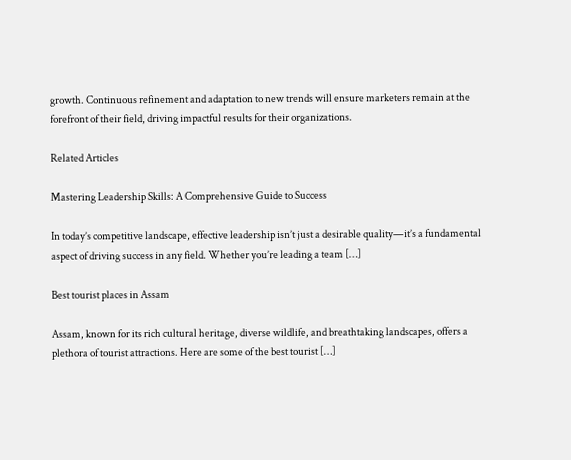growth. Continuous refinement and adaptation to new trends will ensure marketers remain at the forefront of their field, driving impactful results for their organizations.

Related Articles

Mastering Leadership Skills: A Comprehensive Guide to Success

In today’s competitive landscape, effective leadership isn’t just a desirable quality—it’s a fundamental aspect of driving success in any field. Whether you’re leading a team […]

Best tourist places in Assam

Assam, known for its rich cultural heritage, diverse wildlife, and breathtaking landscapes, offers a plethora of tourist attractions. Here are some of the best tourist […]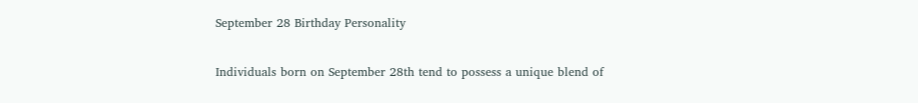September 28 Birthday Personality

Individuals born on September 28th tend to possess a unique blend of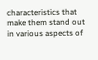characteristics that make them stand out in various aspects of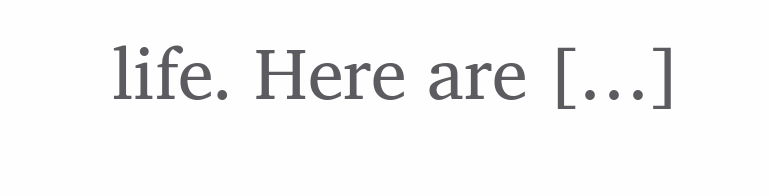life. Here are […]